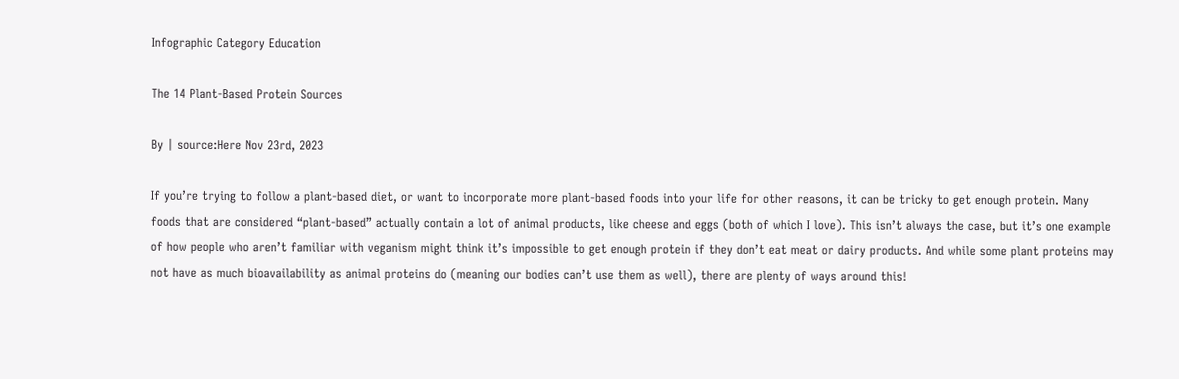Infographic Category Education

The 14 Plant-Based Protein Sources

By | source:Here Nov 23rd, 2023

If you’re trying to follow a plant-based diet, or want to incorporate more plant-based foods into your life for other reasons, it can be tricky to get enough protein. Many foods that are considered “plant-based” actually contain a lot of animal products, like cheese and eggs (both of which I love). This isn’t always the case, but it’s one example of how people who aren’t familiar with veganism might think it’s impossible to get enough protein if they don’t eat meat or dairy products. And while some plant proteins may not have as much bioavailability as animal proteins do (meaning our bodies can’t use them as well), there are plenty of ways around this!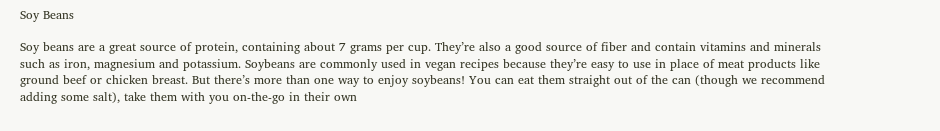Soy Beans

Soy beans are a great source of protein, containing about 7 grams per cup. They’re also a good source of fiber and contain vitamins and minerals such as iron, magnesium and potassium. Soybeans are commonly used in vegan recipes because they’re easy to use in place of meat products like ground beef or chicken breast. But there’s more than one way to enjoy soybeans! You can eat them straight out of the can (though we recommend adding some salt), take them with you on-the-go in their own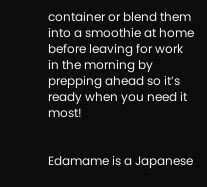container or blend them into a smoothie at home before leaving for work in the morning by prepping ahead so it’s ready when you need it most!


Edamame is a Japanese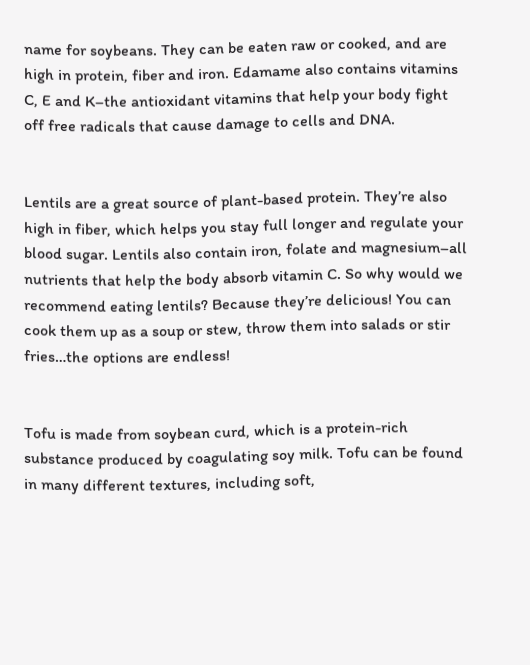name for soybeans. They can be eaten raw or cooked, and are high in protein, fiber and iron. Edamame also contains vitamins C, E and K–the antioxidant vitamins that help your body fight off free radicals that cause damage to cells and DNA.


Lentils are a great source of plant-based protein. They’re also high in fiber, which helps you stay full longer and regulate your blood sugar. Lentils also contain iron, folate and magnesium–all nutrients that help the body absorb vitamin C. So why would we recommend eating lentils? Because they’re delicious! You can cook them up as a soup or stew, throw them into salads or stir fries…the options are endless!


Tofu is made from soybean curd, which is a protein-rich substance produced by coagulating soy milk. Tofu can be found in many different textures, including soft,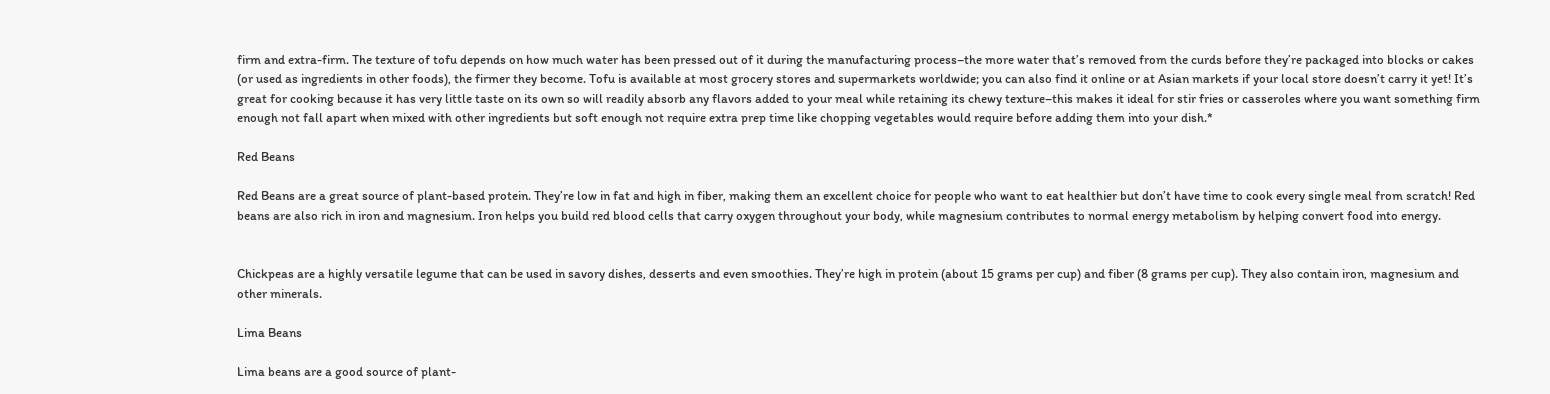firm and extra-firm. The texture of tofu depends on how much water has been pressed out of it during the manufacturing process–the more water that’s removed from the curds before they’re packaged into blocks or cakes (or used as ingredients in other foods), the firmer they become. Tofu is available at most grocery stores and supermarkets worldwide; you can also find it online or at Asian markets if your local store doesn’t carry it yet! It’s great for cooking because it has very little taste on its own so will readily absorb any flavors added to your meal while retaining its chewy texture–this makes it ideal for stir fries or casseroles where you want something firm enough not fall apart when mixed with other ingredients but soft enough not require extra prep time like chopping vegetables would require before adding them into your dish.*

Red Beans

Red Beans are a great source of plant-based protein. They’re low in fat and high in fiber, making them an excellent choice for people who want to eat healthier but don’t have time to cook every single meal from scratch! Red beans are also rich in iron and magnesium. Iron helps you build red blood cells that carry oxygen throughout your body, while magnesium contributes to normal energy metabolism by helping convert food into energy.


Chickpeas are a highly versatile legume that can be used in savory dishes, desserts and even smoothies. They’re high in protein (about 15 grams per cup) and fiber (8 grams per cup). They also contain iron, magnesium and other minerals.

Lima Beans

Lima beans are a good source of plant-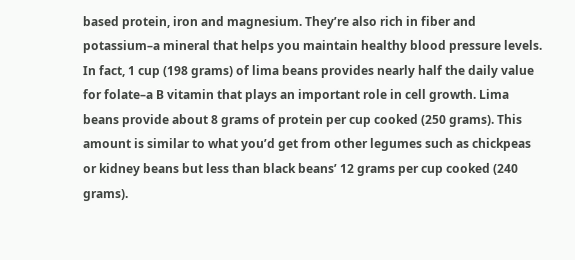based protein, iron and magnesium. They’re also rich in fiber and potassium–a mineral that helps you maintain healthy blood pressure levels. In fact, 1 cup (198 grams) of lima beans provides nearly half the daily value for folate–a B vitamin that plays an important role in cell growth. Lima beans provide about 8 grams of protein per cup cooked (250 grams). This amount is similar to what you’d get from other legumes such as chickpeas or kidney beans but less than black beans’ 12 grams per cup cooked (240 grams).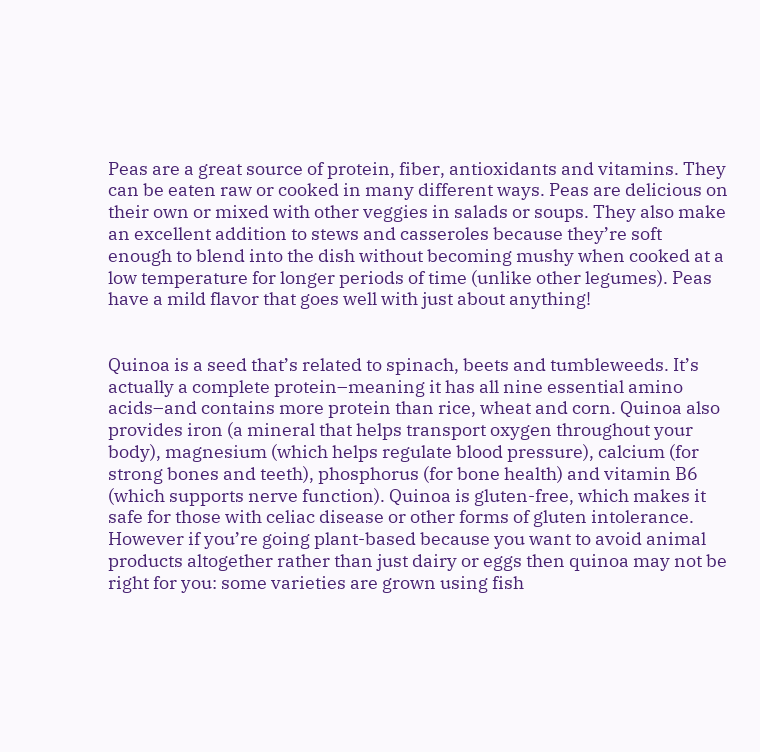Peas are a great source of protein, fiber, antioxidants and vitamins. They can be eaten raw or cooked in many different ways. Peas are delicious on their own or mixed with other veggies in salads or soups. They also make an excellent addition to stews and casseroles because they’re soft enough to blend into the dish without becoming mushy when cooked at a low temperature for longer periods of time (unlike other legumes). Peas have a mild flavor that goes well with just about anything!


Quinoa is a seed that’s related to spinach, beets and tumbleweeds. It’s actually a complete protein–meaning it has all nine essential amino acids–and contains more protein than rice, wheat and corn. Quinoa also provides iron (a mineral that helps transport oxygen throughout your body), magnesium (which helps regulate blood pressure), calcium (for strong bones and teeth), phosphorus (for bone health) and vitamin B6 (which supports nerve function). Quinoa is gluten-free, which makes it safe for those with celiac disease or other forms of gluten intolerance. However if you’re going plant-based because you want to avoid animal products altogether rather than just dairy or eggs then quinoa may not be right for you: some varieties are grown using fish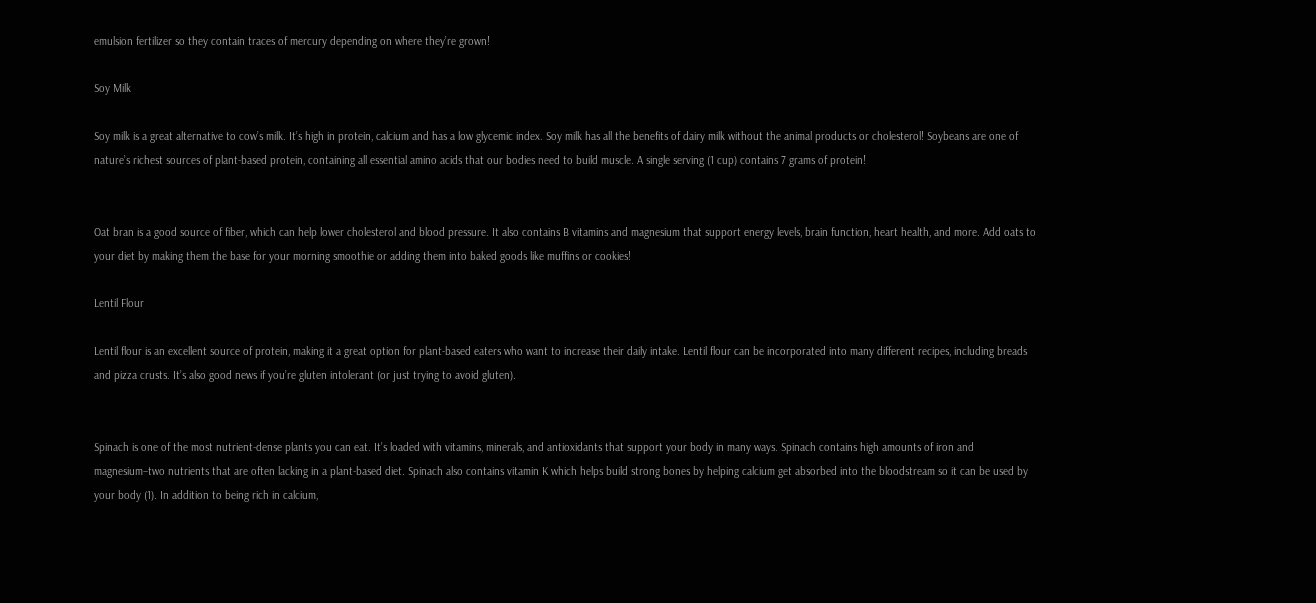emulsion fertilizer so they contain traces of mercury depending on where they’re grown!

Soy Milk

Soy milk is a great alternative to cow’s milk. It’s high in protein, calcium and has a low glycemic index. Soy milk has all the benefits of dairy milk without the animal products or cholesterol! Soybeans are one of nature’s richest sources of plant-based protein, containing all essential amino acids that our bodies need to build muscle. A single serving (1 cup) contains 7 grams of protein!


Oat bran is a good source of fiber, which can help lower cholesterol and blood pressure. It also contains B vitamins and magnesium that support energy levels, brain function, heart health, and more. Add oats to your diet by making them the base for your morning smoothie or adding them into baked goods like muffins or cookies!

Lentil Flour

Lentil flour is an excellent source of protein, making it a great option for plant-based eaters who want to increase their daily intake. Lentil flour can be incorporated into many different recipes, including breads and pizza crusts. It’s also good news if you’re gluten intolerant (or just trying to avoid gluten).


Spinach is one of the most nutrient-dense plants you can eat. It’s loaded with vitamins, minerals, and antioxidants that support your body in many ways. Spinach contains high amounts of iron and magnesium–two nutrients that are often lacking in a plant-based diet. Spinach also contains vitamin K which helps build strong bones by helping calcium get absorbed into the bloodstream so it can be used by your body (1). In addition to being rich in calcium,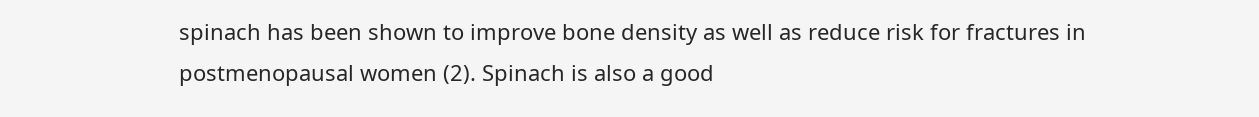spinach has been shown to improve bone density as well as reduce risk for fractures in postmenopausal women (2). Spinach is also a good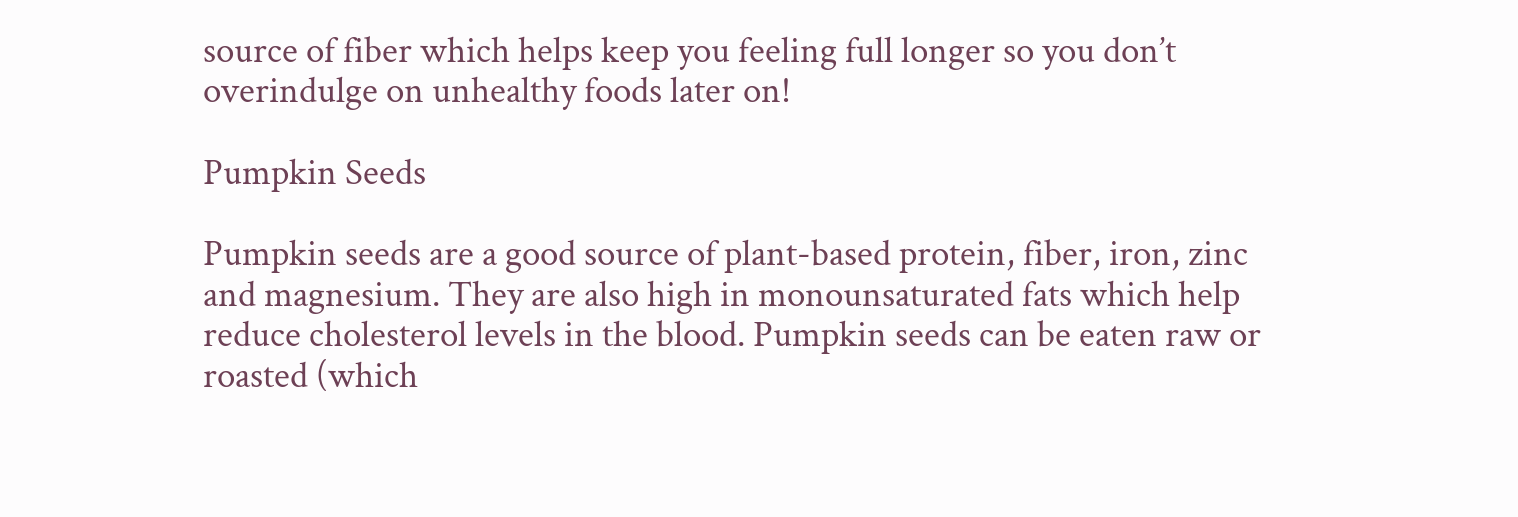source of fiber which helps keep you feeling full longer so you don’t overindulge on unhealthy foods later on!

Pumpkin Seeds

Pumpkin seeds are a good source of plant-based protein, fiber, iron, zinc and magnesium. They are also high in monounsaturated fats which help reduce cholesterol levels in the blood. Pumpkin seeds can be eaten raw or roasted (which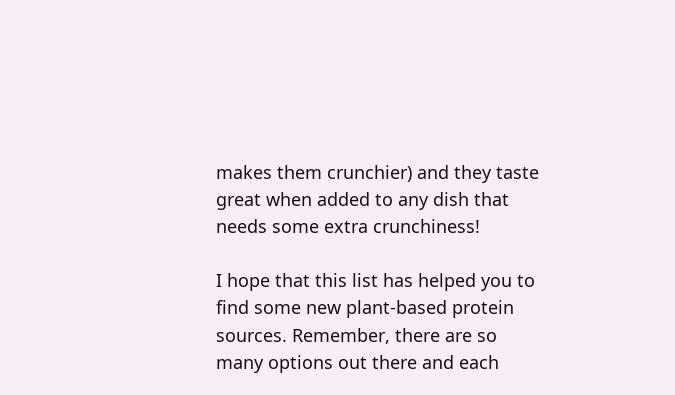makes them crunchier) and they taste great when added to any dish that needs some extra crunchiness!

I hope that this list has helped you to find some new plant-based protein sources. Remember, there are so many options out there and each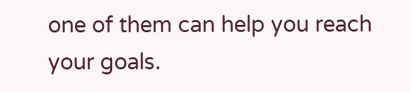one of them can help you reach your goals.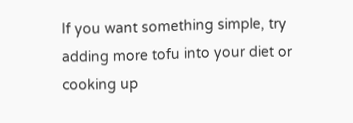If you want something simple, try adding more tofu into your diet or cooking up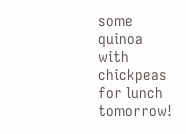some quinoa with chickpeas for lunch tomorrow!